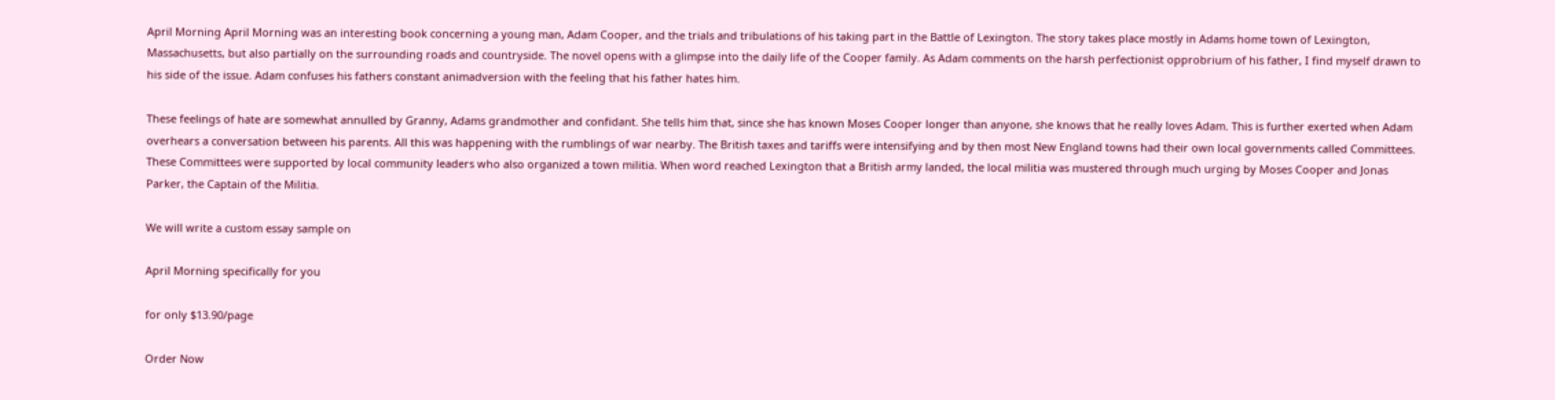April Morning April Morning was an interesting book concerning a young man, Adam Cooper, and the trials and tribulations of his taking part in the Battle of Lexington. The story takes place mostly in Adams home town of Lexington, Massachusetts, but also partially on the surrounding roads and countryside. The novel opens with a glimpse into the daily life of the Cooper family. As Adam comments on the harsh perfectionist opprobrium of his father, I find myself drawn to his side of the issue. Adam confuses his fathers constant animadversion with the feeling that his father hates him.

These feelings of hate are somewhat annulled by Granny, Adams grandmother and confidant. She tells him that, since she has known Moses Cooper longer than anyone, she knows that he really loves Adam. This is further exerted when Adam overhears a conversation between his parents. All this was happening with the rumblings of war nearby. The British taxes and tariffs were intensifying and by then most New England towns had their own local governments called Committees. These Committees were supported by local community leaders who also organized a town militia. When word reached Lexington that a British army landed, the local militia was mustered through much urging by Moses Cooper and Jonas Parker, the Captain of the Militia.

We will write a custom essay sample on

April Morning specifically for you

for only $13.90/page

Order Now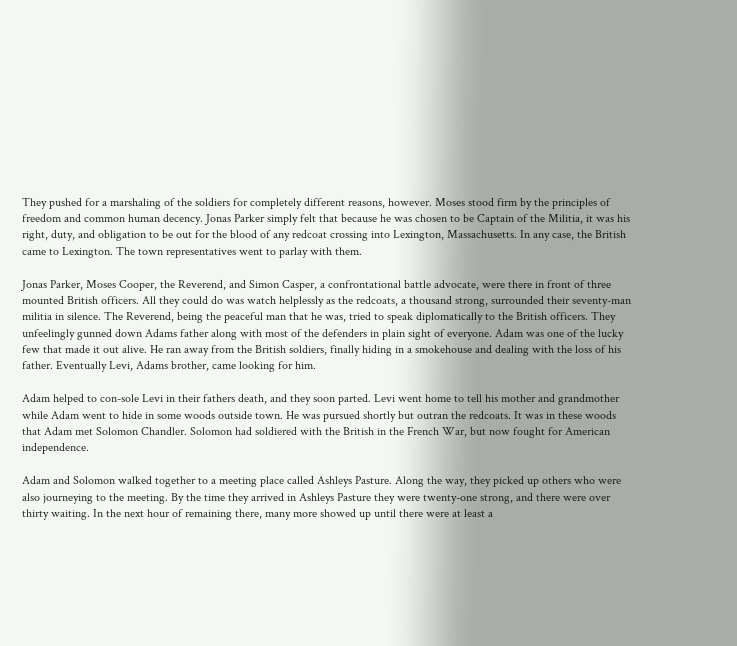They pushed for a marshaling of the soldiers for completely different reasons, however. Moses stood firm by the principles of freedom and common human decency. Jonas Parker simply felt that because he was chosen to be Captain of the Militia, it was his right, duty, and obligation to be out for the blood of any redcoat crossing into Lexington, Massachusetts. In any case, the British came to Lexington. The town representatives went to parlay with them.

Jonas Parker, Moses Cooper, the Reverend, and Simon Casper, a confrontational battle advocate, were there in front of three mounted British officers. All they could do was watch helplessly as the redcoats, a thousand strong, surrounded their seventy-man militia in silence. The Reverend, being the peaceful man that he was, tried to speak diplomatically to the British officers. They unfeelingly gunned down Adams father along with most of the defenders in plain sight of everyone. Adam was one of the lucky few that made it out alive. He ran away from the British soldiers, finally hiding in a smokehouse and dealing with the loss of his father. Eventually Levi, Adams brother, came looking for him.

Adam helped to con-sole Levi in their fathers death, and they soon parted. Levi went home to tell his mother and grandmother while Adam went to hide in some woods outside town. He was pursued shortly but outran the redcoats. It was in these woods that Adam met Solomon Chandler. Solomon had soldiered with the British in the French War, but now fought for American independence.

Adam and Solomon walked together to a meeting place called Ashleys Pasture. Along the way, they picked up others who were also journeying to the meeting. By the time they arrived in Ashleys Pasture they were twenty-one strong, and there were over thirty waiting. In the next hour of remaining there, many more showed up until there were at least a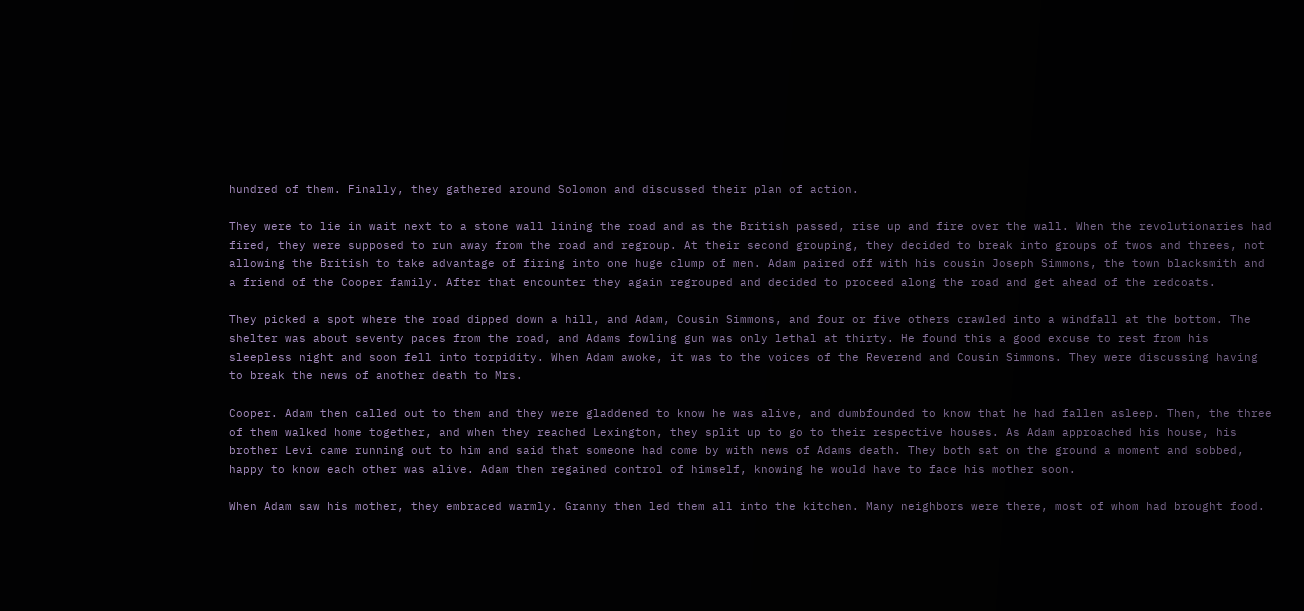hundred of them. Finally, they gathered around Solomon and discussed their plan of action.

They were to lie in wait next to a stone wall lining the road and as the British passed, rise up and fire over the wall. When the revolutionaries had fired, they were supposed to run away from the road and regroup. At their second grouping, they decided to break into groups of twos and threes, not allowing the British to take advantage of firing into one huge clump of men. Adam paired off with his cousin Joseph Simmons, the town blacksmith and a friend of the Cooper family. After that encounter they again regrouped and decided to proceed along the road and get ahead of the redcoats.

They picked a spot where the road dipped down a hill, and Adam, Cousin Simmons, and four or five others crawled into a windfall at the bottom. The shelter was about seventy paces from the road, and Adams fowling gun was only lethal at thirty. He found this a good excuse to rest from his sleepless night and soon fell into torpidity. When Adam awoke, it was to the voices of the Reverend and Cousin Simmons. They were discussing having to break the news of another death to Mrs.

Cooper. Adam then called out to them and they were gladdened to know he was alive, and dumbfounded to know that he had fallen asleep. Then, the three of them walked home together, and when they reached Lexington, they split up to go to their respective houses. As Adam approached his house, his brother Levi came running out to him and said that someone had come by with news of Adams death. They both sat on the ground a moment and sobbed, happy to know each other was alive. Adam then regained control of himself, knowing he would have to face his mother soon.

When Adam saw his mother, they embraced warmly. Granny then led them all into the kitchen. Many neighbors were there, most of whom had brought food.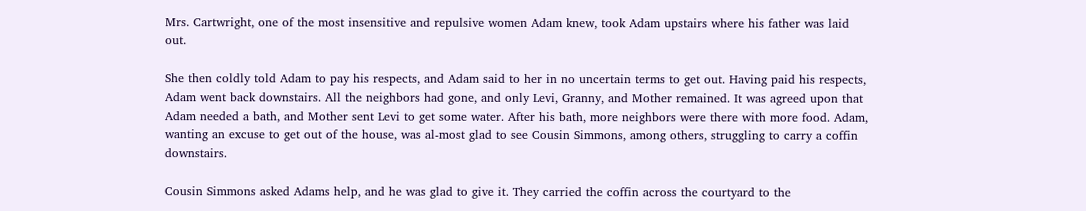Mrs. Cartwright, one of the most insensitive and repulsive women Adam knew, took Adam upstairs where his father was laid out.

She then coldly told Adam to pay his respects, and Adam said to her in no uncertain terms to get out. Having paid his respects, Adam went back downstairs. All the neighbors had gone, and only Levi, Granny, and Mother remained. It was agreed upon that Adam needed a bath, and Mother sent Levi to get some water. After his bath, more neighbors were there with more food. Adam, wanting an excuse to get out of the house, was al-most glad to see Cousin Simmons, among others, struggling to carry a coffin downstairs.

Cousin Simmons asked Adams help, and he was glad to give it. They carried the coffin across the courtyard to the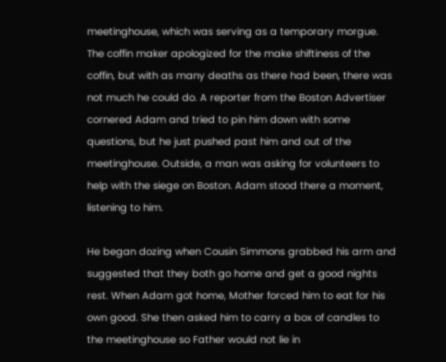meetinghouse, which was serving as a temporary morgue. The coffin maker apologized for the make shiftiness of the coffin, but with as many deaths as there had been, there was not much he could do. A reporter from the Boston Advertiser cornered Adam and tried to pin him down with some questions, but he just pushed past him and out of the meetinghouse. Outside, a man was asking for volunteers to help with the siege on Boston. Adam stood there a moment, listening to him.

He began dozing when Cousin Simmons grabbed his arm and suggested that they both go home and get a good nights rest. When Adam got home, Mother forced him to eat for his own good. She then asked him to carry a box of candles to the meetinghouse so Father would not lie in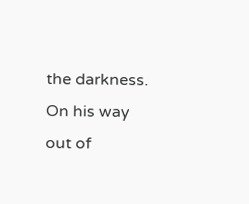the darkness. On his way out of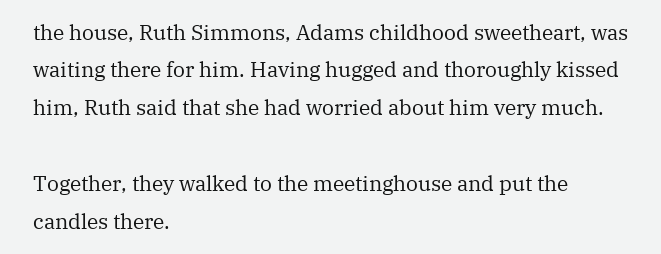the house, Ruth Simmons, Adams childhood sweetheart, was waiting there for him. Having hugged and thoroughly kissed him, Ruth said that she had worried about him very much.

Together, they walked to the meetinghouse and put the candles there.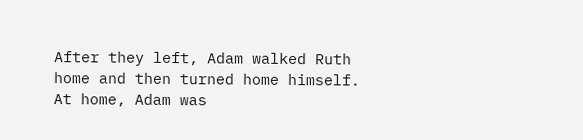After they left, Adam walked Ruth home and then turned home himself. At home, Adam was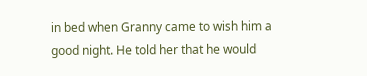in bed when Granny came to wish him a good night. He told her that he would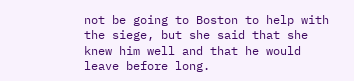not be going to Boston to help with the siege, but she said that she knew him well and that he would leave before long.